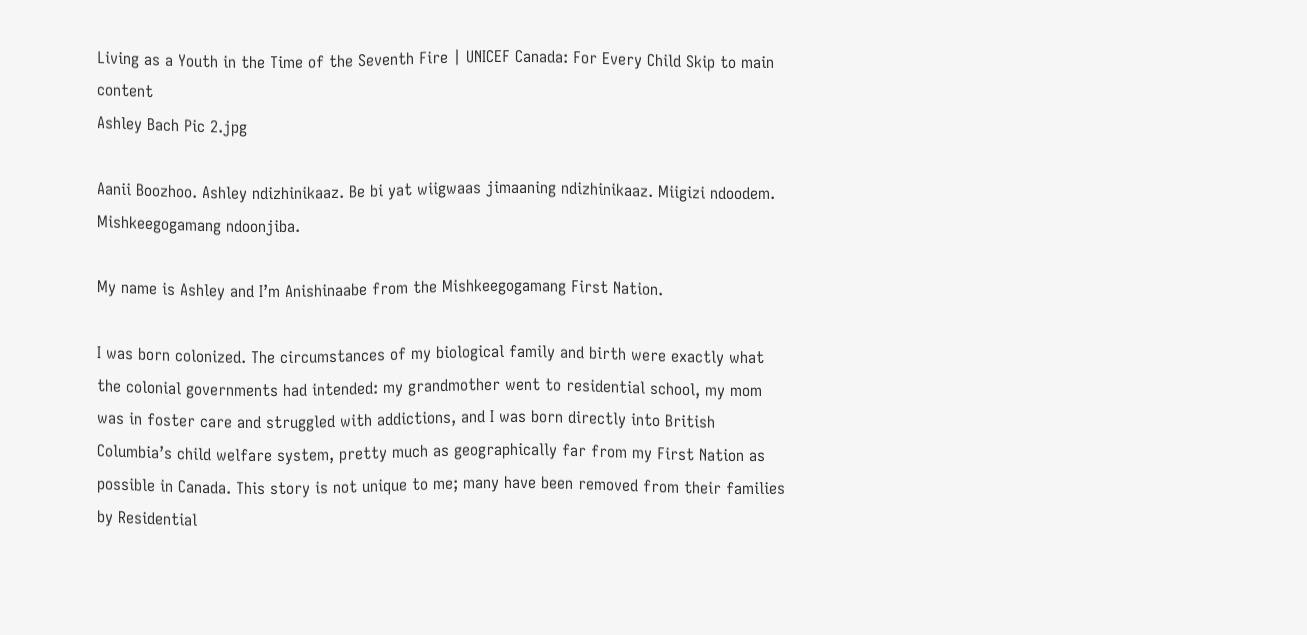Living as a Youth in the Time of the Seventh Fire | UNICEF Canada: For Every Child Skip to main content
Ashley Bach Pic 2.jpg

Aanii Boozhoo. Ashley ndizhinikaaz. Be bi yat wiigwaas jimaaning ndizhinikaaz. Miigizi ndoodem. Mishkeegogamang ndoonjiba.

My name is Ashley and I’m Anishinaabe from the Mishkeegogamang First Nation.

I was born colonized. The circumstances of my biological family and birth were exactly what the colonial governments had intended: my grandmother went to residential school, my mom was in foster care and struggled with addictions, and I was born directly into British Columbia’s child welfare system, pretty much as geographically far from my First Nation as possible in Canada. This story is not unique to me; many have been removed from their families by Residential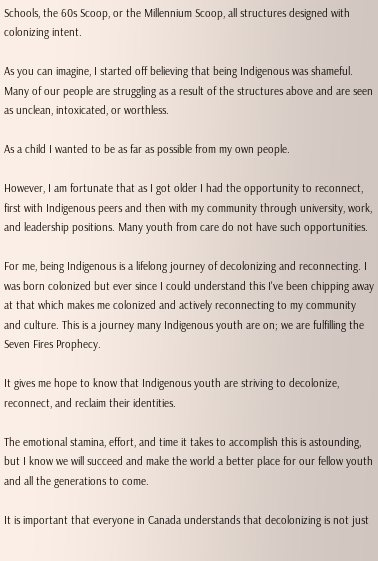Schools, the 60s Scoop, or the Millennium Scoop, all structures designed with colonizing intent.

As you can imagine, I started off believing that being Indigenous was shameful. Many of our people are struggling as a result of the structures above and are seen as unclean, intoxicated, or worthless.

As a child I wanted to be as far as possible from my own people.

However, I am fortunate that as I got older I had the opportunity to reconnect, first with Indigenous peers and then with my community through university, work, and leadership positions. Many youth from care do not have such opportunities.

For me, being Indigenous is a lifelong journey of decolonizing and reconnecting. I was born colonized but ever since I could understand this I've been chipping away at that which makes me colonized and actively reconnecting to my community and culture. This is a journey many Indigenous youth are on; we are fulfilling the Seven Fires Prophecy.

It gives me hope to know that Indigenous youth are striving to decolonize, reconnect, and reclaim their identities.

The emotional stamina, effort, and time it takes to accomplish this is astounding, but I know we will succeed and make the world a better place for our fellow youth and all the generations to come.

It is important that everyone in Canada understands that decolonizing is not just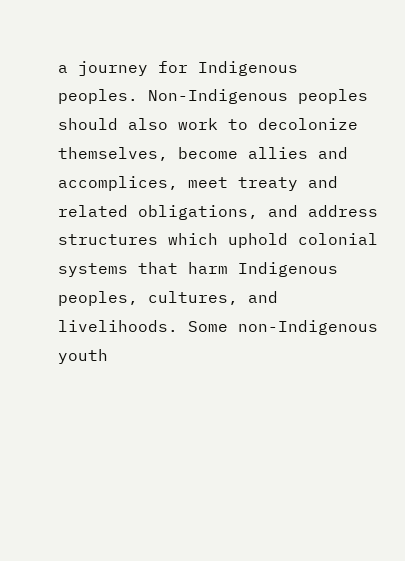a journey for Indigenous peoples. Non-Indigenous peoples should also work to decolonize themselves, become allies and accomplices, meet treaty and related obligations, and address structures which uphold colonial systems that harm Indigenous peoples, cultures, and livelihoods. Some non-Indigenous youth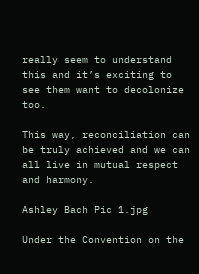really seem to understand this and it’s exciting to see them want to decolonize too.

This way, reconciliation can be truly achieved and we can all live in mutual respect and harmony.

Ashley Bach Pic 1.jpg

Under the Convention on the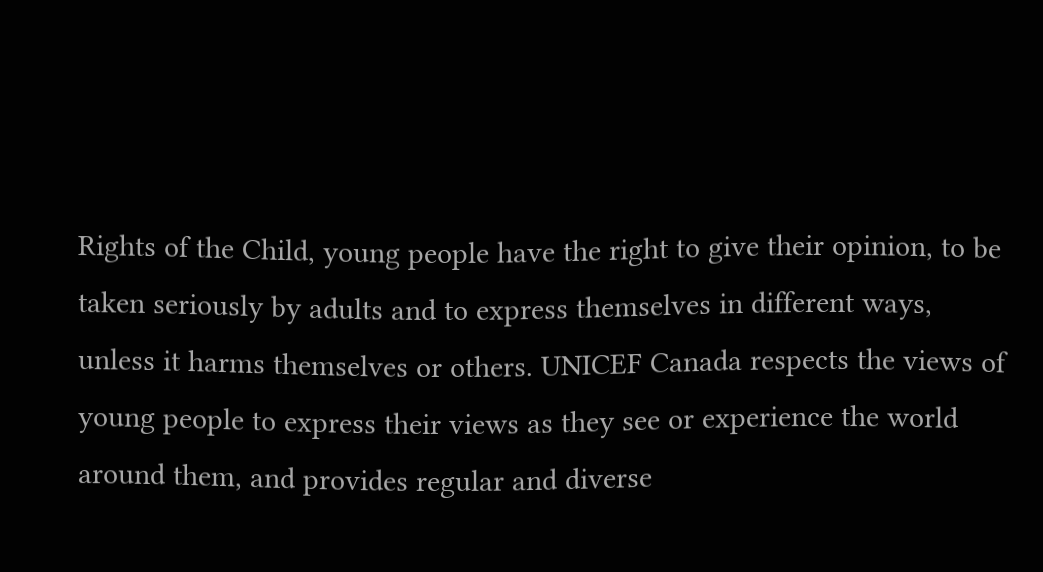Rights of the Child, young people have the right to give their opinion, to be taken seriously by adults and to express themselves in different ways, unless it harms themselves or others. UNICEF Canada respects the views of young people to express their views as they see or experience the world around them, and provides regular and diverse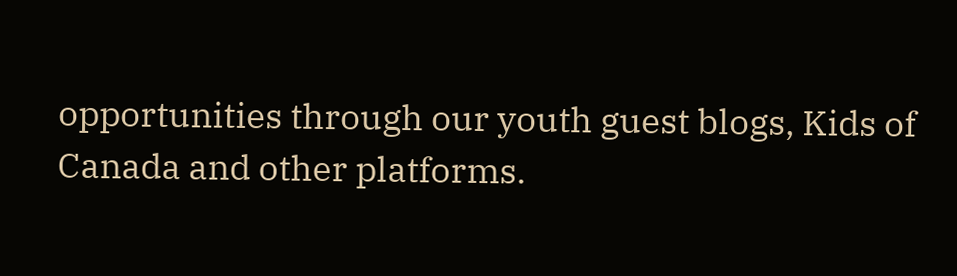opportunities through our youth guest blogs, Kids of Canada and other platforms.